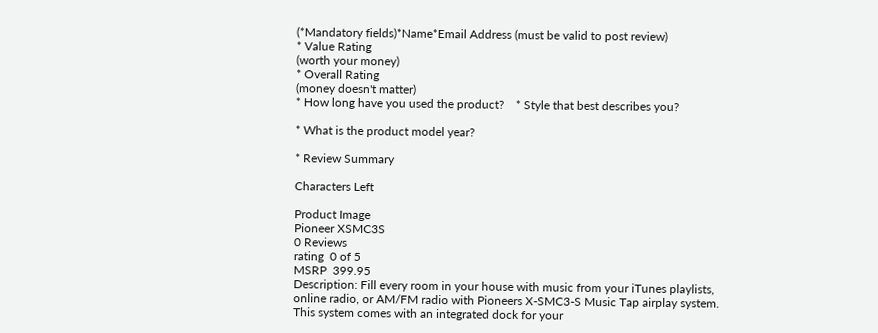(*Mandatory fields)*Name*Email Address (must be valid to post review)
* Value Rating
(worth your money)
* Overall Rating
(money doesn't matter)
* How long have you used the product?    * Style that best describes you?

* What is the product model year?

* Review Summary

Characters Left

Product Image
Pioneer XSMC3S
0 Reviews
rating  0 of 5
MSRP  399.95
Description: Fill every room in your house with music from your iTunes playlists, online radio, or AM/FM radio with Pioneers X-SMC3-S Music Tap airplay system. This system comes with an integrated dock for your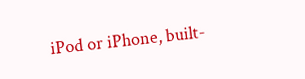iPod or iPhone, built-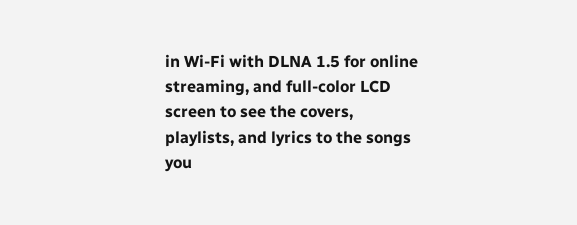in Wi-Fi with DLNA 1.5 for online streaming, and full-color LCD screen to see the covers, playlists, and lyrics to the songs you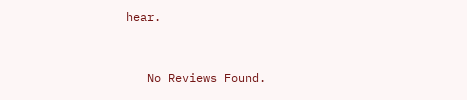hear.


   No Reviews Found.